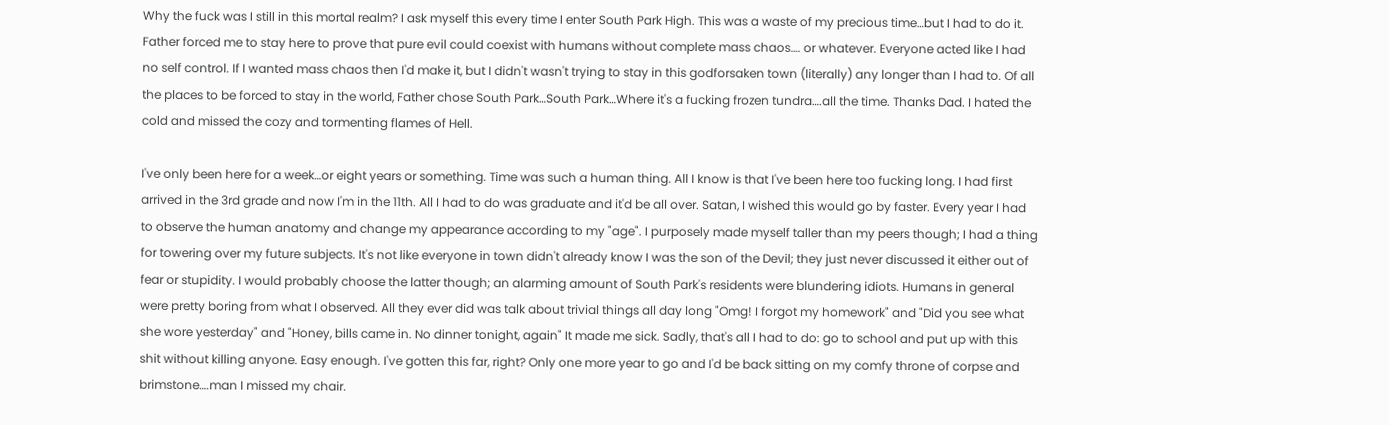Why the fuck was I still in this mortal realm? I ask myself this every time I enter South Park High. This was a waste of my precious time…but I had to do it. Father forced me to stay here to prove that pure evil could coexist with humans without complete mass chaos…. or whatever. Everyone acted like I had no self control. If I wanted mass chaos then I'd make it, but I didn't wasn't trying to stay in this godforsaken town (literally) any longer than I had to. Of all the places to be forced to stay in the world, Father chose South Park…South Park…Where it's a fucking frozen tundra….all the time. Thanks Dad. I hated the cold and missed the cozy and tormenting flames of Hell.

I've only been here for a week…or eight years or something. Time was such a human thing. All I know is that I've been here too fucking long. I had first arrived in the 3rd grade and now I'm in the 11th. All I had to do was graduate and it'd be all over. Satan, I wished this would go by faster. Every year I had to observe the human anatomy and change my appearance according to my "age". I purposely made myself taller than my peers though; I had a thing for towering over my future subjects. It's not like everyone in town didn't already know I was the son of the Devil; they just never discussed it either out of fear or stupidity. I would probably choose the latter though; an alarming amount of South Park's residents were blundering idiots. Humans in general were pretty boring from what I observed. All they ever did was talk about trivial things all day long "Omg! I forgot my homework" and "Did you see what she wore yesterday" and "Honey, bills came in. No dinner tonight, again" It made me sick. Sadly, that's all I had to do: go to school and put up with this shit without killing anyone. Easy enough. I've gotten this far, right? Only one more year to go and I'd be back sitting on my comfy throne of corpse and brimstone….man I missed my chair.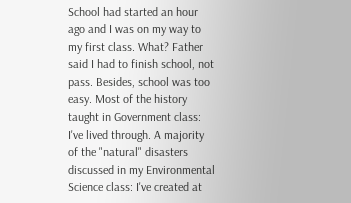School had started an hour ago and I was on my way to my first class. What? Father said I had to finish school, not pass. Besides, school was too easy. Most of the history taught in Government class: I've lived through. A majority of the "natural" disasters discussed in my Environmental Science class: I've created at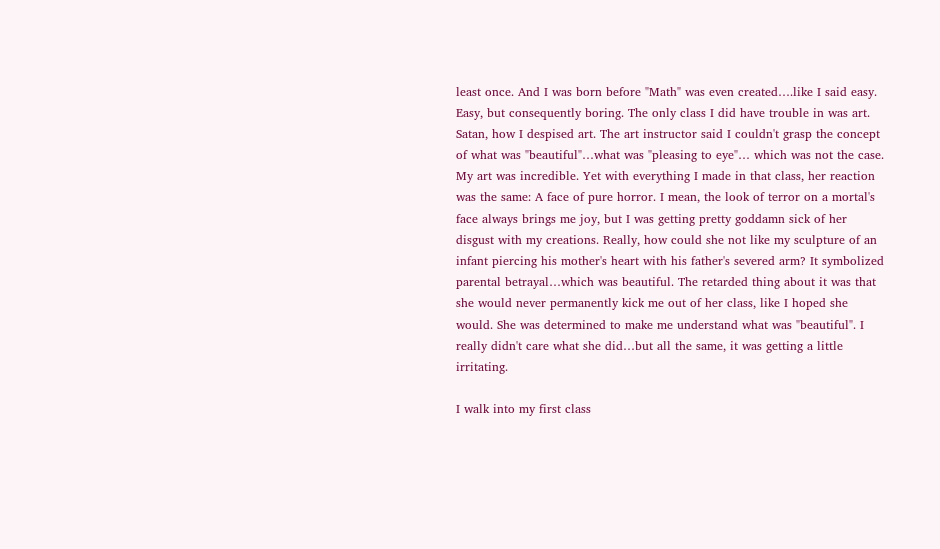least once. And I was born before "Math" was even created….like I said easy. Easy, but consequently boring. The only class I did have trouble in was art. Satan, how I despised art. The art instructor said I couldn't grasp the concept of what was "beautiful"…what was "pleasing to eye"… which was not the case. My art was incredible. Yet with everything I made in that class, her reaction was the same: A face of pure horror. I mean, the look of terror on a mortal's face always brings me joy, but I was getting pretty goddamn sick of her disgust with my creations. Really, how could she not like my sculpture of an infant piercing his mother's heart with his father's severed arm? It symbolized parental betrayal…which was beautiful. The retarded thing about it was that she would never permanently kick me out of her class, like I hoped she would. She was determined to make me understand what was "beautiful". I really didn't care what she did…but all the same, it was getting a little irritating.

I walk into my first class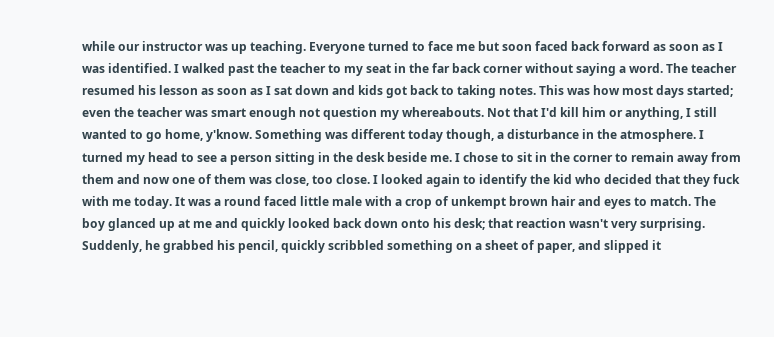while our instructor was up teaching. Everyone turned to face me but soon faced back forward as soon as I was identified. I walked past the teacher to my seat in the far back corner without saying a word. The teacher resumed his lesson as soon as I sat down and kids got back to taking notes. This was how most days started; even the teacher was smart enough not question my whereabouts. Not that I'd kill him or anything, I still wanted to go home, y'know. Something was different today though, a disturbance in the atmosphere. I turned my head to see a person sitting in the desk beside me. I chose to sit in the corner to remain away from them and now one of them was close, too close. I looked again to identify the kid who decided that they fuck with me today. It was a round faced little male with a crop of unkempt brown hair and eyes to match. The boy glanced up at me and quickly looked back down onto his desk; that reaction wasn't very surprising. Suddenly, he grabbed his pencil, quickly scribbled something on a sheet of paper, and slipped it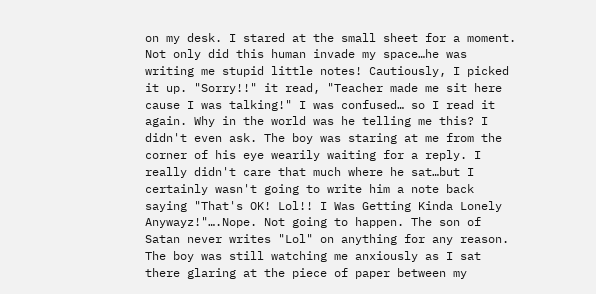on my desk. I stared at the small sheet for a moment. Not only did this human invade my space…he was writing me stupid little notes! Cautiously, I picked it up. "Sorry!!" it read, "Teacher made me sit here cause I was talking!" I was confused… so I read it again. Why in the world was he telling me this? I didn't even ask. The boy was staring at me from the corner of his eye wearily waiting for a reply. I really didn't care that much where he sat…but I certainly wasn't going to write him a note back saying "That's OK! Lol!! I Was Getting Kinda Lonely Anywayz!"….Nope. Not going to happen. The son of Satan never writes "Lol" on anything for any reason. The boy was still watching me anxiously as I sat there glaring at the piece of paper between my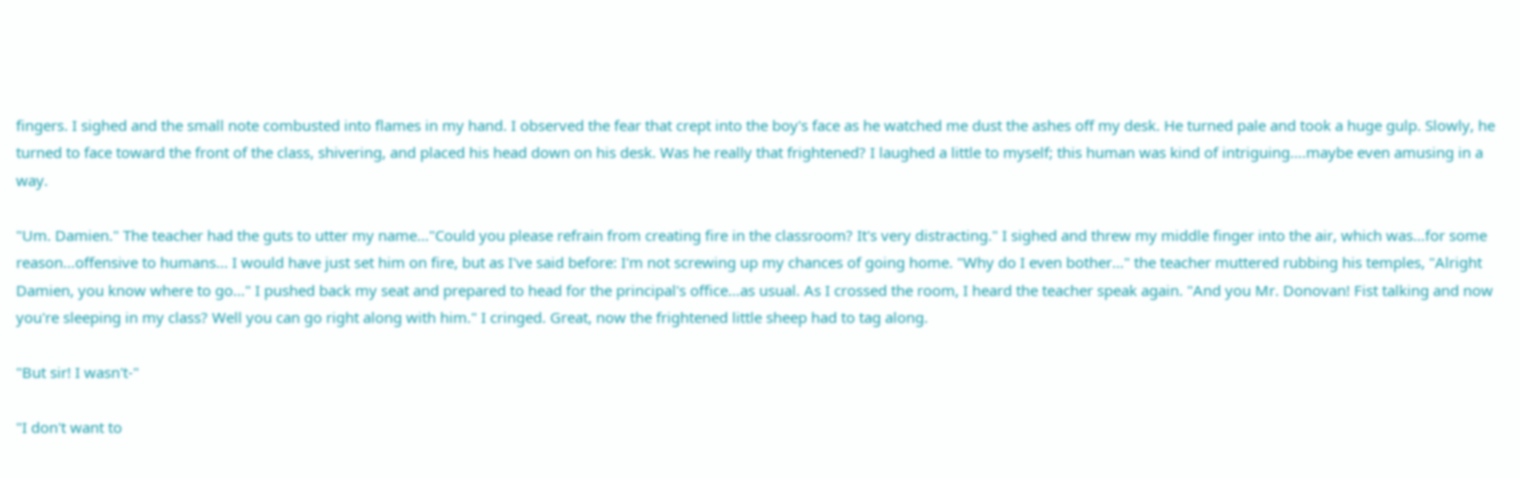fingers. I sighed and the small note combusted into flames in my hand. I observed the fear that crept into the boy's face as he watched me dust the ashes off my desk. He turned pale and took a huge gulp. Slowly, he turned to face toward the front of the class, shivering, and placed his head down on his desk. Was he really that frightened? I laughed a little to myself; this human was kind of intriguing….maybe even amusing in a way.

"Um. Damien." The teacher had the guts to utter my name…"Could you please refrain from creating fire in the classroom? It's very distracting." I sighed and threw my middle finger into the air, which was…for some reason…offensive to humans... I would have just set him on fire, but as I've said before: I'm not screwing up my chances of going home. "Why do I even bother…" the teacher muttered rubbing his temples, "Alright Damien, you know where to go…" I pushed back my seat and prepared to head for the principal's office…as usual. As I crossed the room, I heard the teacher speak again. "And you Mr. Donovan! Fist talking and now you're sleeping in my class? Well you can go right along with him." I cringed. Great, now the frightened little sheep had to tag along.

"But sir! I wasn't-"

"I don't want to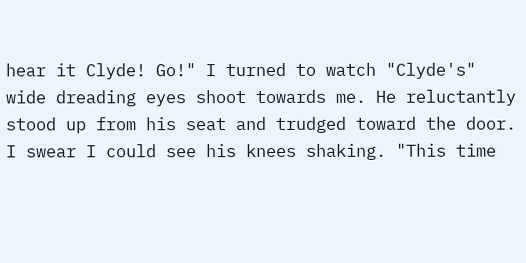hear it Clyde! Go!" I turned to watch "Clyde's" wide dreading eyes shoot towards me. He reluctantly stood up from his seat and trudged toward the door. I swear I could see his knees shaking. "This time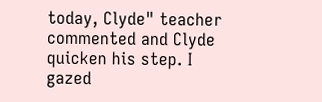today, Clyde" teacher commented and Clyde quicken his step. I gazed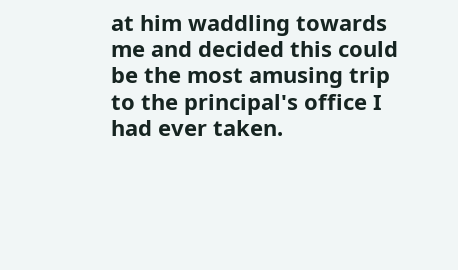at him waddling towards me and decided this could be the most amusing trip to the principal's office I had ever taken.